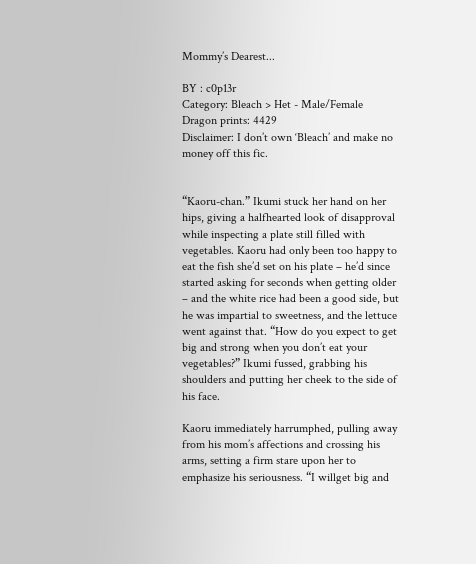Mommy’s Dearest...

BY : c0p13r
Category: Bleach > Het - Male/Female
Dragon prints: 4429
Disclaimer: I don’t own ‘Bleach’ and make no money off this fic.


“Kaoru-chan.” Ikumi stuck her hand on her hips, giving a halfhearted look of disapproval while inspecting a plate still filled with vegetables. Kaoru had only been too happy to eat the fish she’d set on his plate – he’d since started asking for seconds when getting older – and the white rice had been a good side, but he was impartial to sweetness, and the lettuce went against that. “How do you expect to get big and strong when you don’t eat your vegetables?” Ikumi fussed, grabbing his shoulders and putting her cheek to the side of his face.

Kaoru immediately harrumphed, pulling away from his mom’s affections and crossing his arms, setting a firm stare upon her to emphasize his seriousness. “I willget big and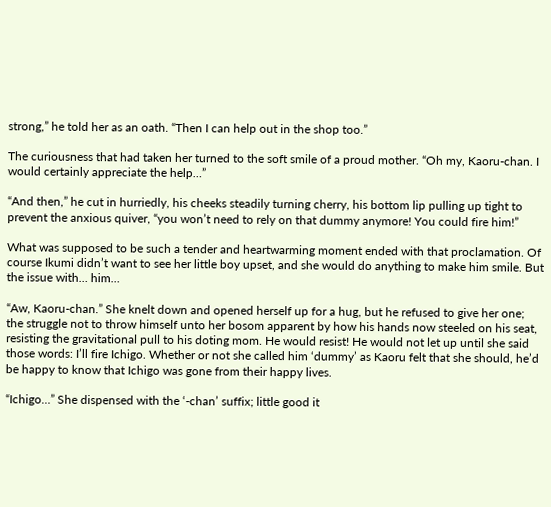strong,” he told her as an oath. “Then I can help out in the shop too.”

The curiousness that had taken her turned to the soft smile of a proud mother. “Oh my, Kaoru-chan. I would certainly appreciate the help…”

“And then,” he cut in hurriedly, his cheeks steadily turning cherry, his bottom lip pulling up tight to prevent the anxious quiver, “you won’t need to rely on that dummy anymore! You could fire him!”

What was supposed to be such a tender and heartwarming moment ended with that proclamation. Of course Ikumi didn’t want to see her little boy upset, and she would do anything to make him smile. But the issue with… him…

“Aw, Kaoru-chan.” She knelt down and opened herself up for a hug, but he refused to give her one; the struggle not to throw himself unto her bosom apparent by how his hands now steeled on his seat, resisting the gravitational pull to his doting mom. He would resist! He would not let up until she said those words: I’ll fire Ichigo. Whether or not she called him ‘dummy’ as Kaoru felt that she should, he’d be happy to know that Ichigo was gone from their happy lives.

“Ichigo…” She dispensed with the ‘-chan’ suffix; little good it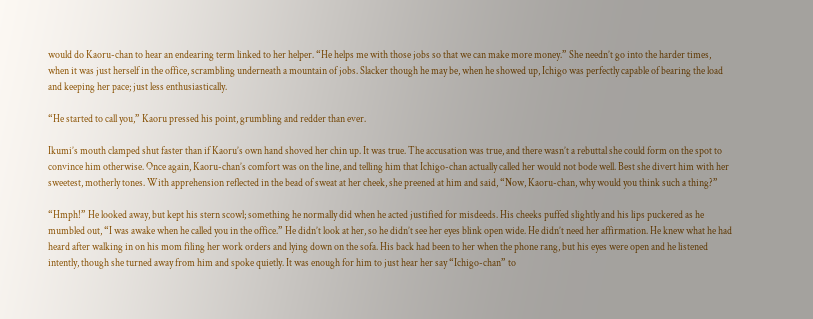would do Kaoru-chan to hear an endearing term linked to her helper. “He helps me with those jobs so that we can make more money.” She needn’t go into the harder times, when it was just herself in the office, scrambling underneath a mountain of jobs. Slacker though he may be, when he showed up, Ichigo was perfectly capable of bearing the load and keeping her pace; just less enthusiastically.

“He started to call you,” Kaoru pressed his point, grumbling and redder than ever.

Ikumi’s mouth clamped shut faster than if Kaoru’s own hand shoved her chin up. It was true. The accusation was true, and there wasn’t a rebuttal she could form on the spot to convince him otherwise. Once again, Kaoru-chan’s comfort was on the line, and telling him that Ichigo-chan actually called her would not bode well. Best she divert him with her sweetest, motherly tones. With apprehension reflected in the bead of sweat at her cheek, she preened at him and said, “Now, Kaoru-chan, why would you think such a thing?”

“Hmph!” He looked away, but kept his stern scowl; something he normally did when he acted justified for misdeeds. His cheeks puffed slightly and his lips puckered as he mumbled out, “I was awake when he called you in the office.” He didn’t look at her, so he didn’t see her eyes blink open wide. He didn’t need her affirmation. He knew what he had heard after walking in on his mom filing her work orders and lying down on the sofa. His back had been to her when the phone rang, but his eyes were open and he listened intently, though she turned away from him and spoke quietly. It was enough for him to just hear her say “Ichigo-chan” to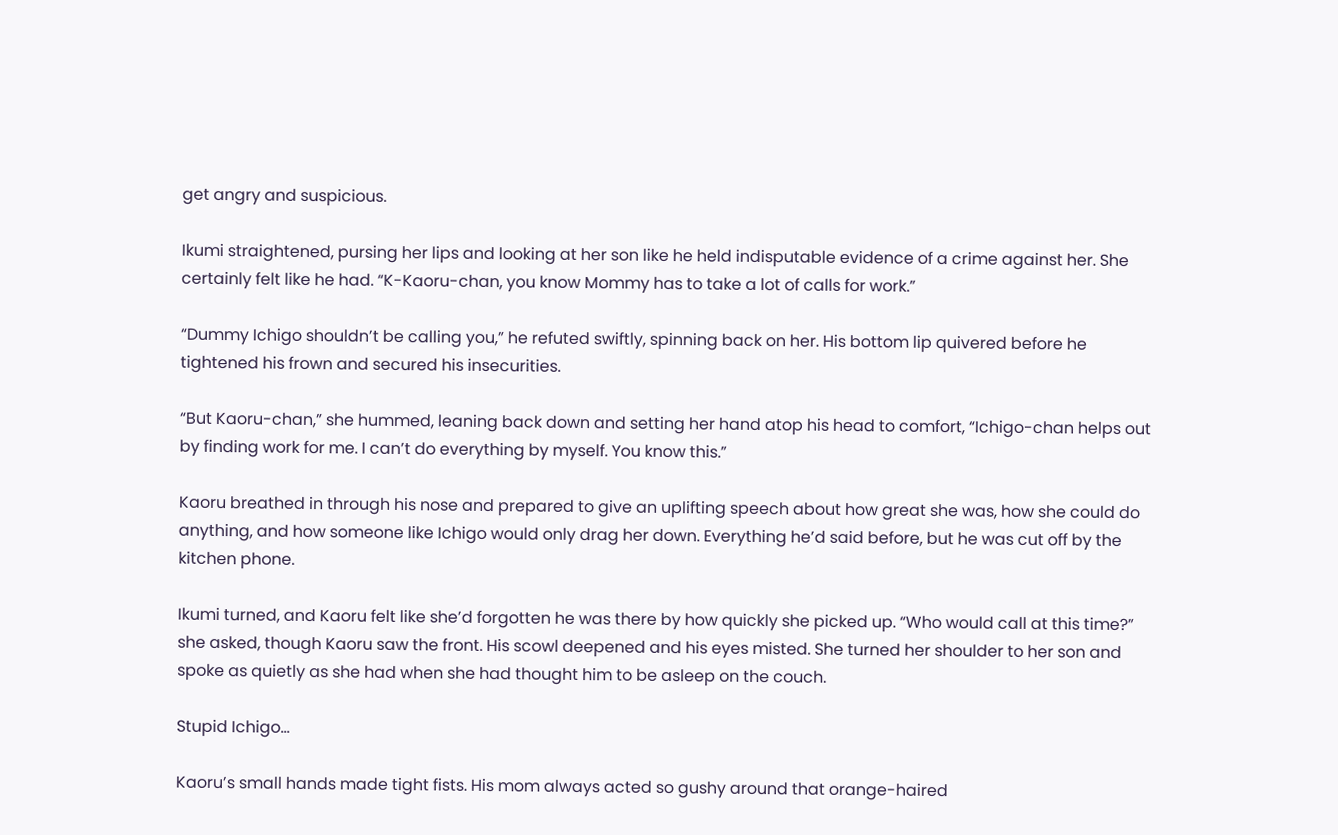get angry and suspicious.

Ikumi straightened, pursing her lips and looking at her son like he held indisputable evidence of a crime against her. She certainly felt like he had. “K-Kaoru-chan, you know Mommy has to take a lot of calls for work.”

“Dummy Ichigo shouldn’t be calling you,” he refuted swiftly, spinning back on her. His bottom lip quivered before he tightened his frown and secured his insecurities.

“But Kaoru-chan,” she hummed, leaning back down and setting her hand atop his head to comfort, “Ichigo-chan helps out by finding work for me. I can’t do everything by myself. You know this.”

Kaoru breathed in through his nose and prepared to give an uplifting speech about how great she was, how she could do anything, and how someone like Ichigo would only drag her down. Everything he’d said before, but he was cut off by the kitchen phone.

Ikumi turned, and Kaoru felt like she’d forgotten he was there by how quickly she picked up. “Who would call at this time?” she asked, though Kaoru saw the front. His scowl deepened and his eyes misted. She turned her shoulder to her son and spoke as quietly as she had when she had thought him to be asleep on the couch.

Stupid Ichigo…

Kaoru’s small hands made tight fists. His mom always acted so gushy around that orange-haired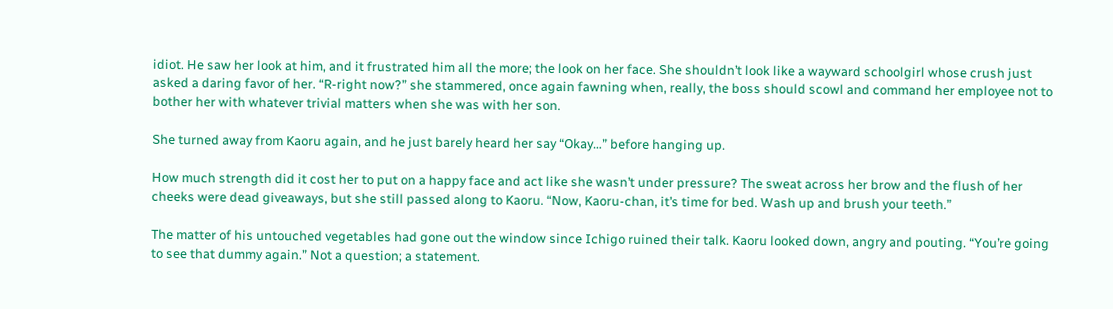idiot. He saw her look at him, and it frustrated him all the more; the look on her face. She shouldn’t look like a wayward schoolgirl whose crush just asked a daring favor of her. “R-right now?” she stammered, once again fawning when, really, the boss should scowl and command her employee not to bother her with whatever trivial matters when she was with her son.

She turned away from Kaoru again, and he just barely heard her say “Okay…” before hanging up.

How much strength did it cost her to put on a happy face and act like she wasn’t under pressure? The sweat across her brow and the flush of her cheeks were dead giveaways, but she still passed along to Kaoru. “Now, Kaoru-chan, it’s time for bed. Wash up and brush your teeth.”

The matter of his untouched vegetables had gone out the window since Ichigo ruined their talk. Kaoru looked down, angry and pouting. “You’re going to see that dummy again.” Not a question; a statement.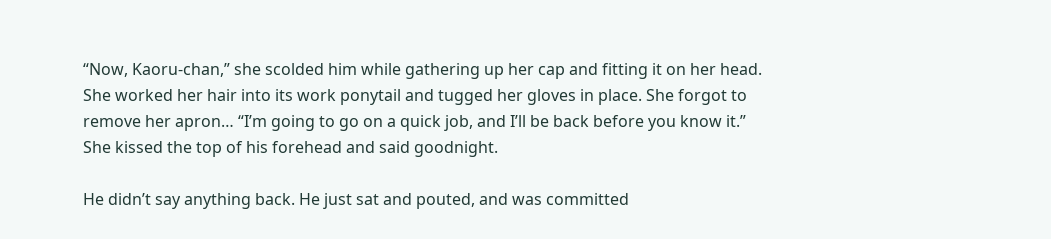“Now, Kaoru-chan,” she scolded him while gathering up her cap and fitting it on her head. She worked her hair into its work ponytail and tugged her gloves in place. She forgot to remove her apron… “I’m going to go on a quick job, and I’ll be back before you know it.” She kissed the top of his forehead and said goodnight.

He didn’t say anything back. He just sat and pouted, and was committed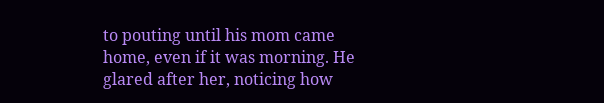to pouting until his mom came home, even if it was morning. He glared after her, noticing how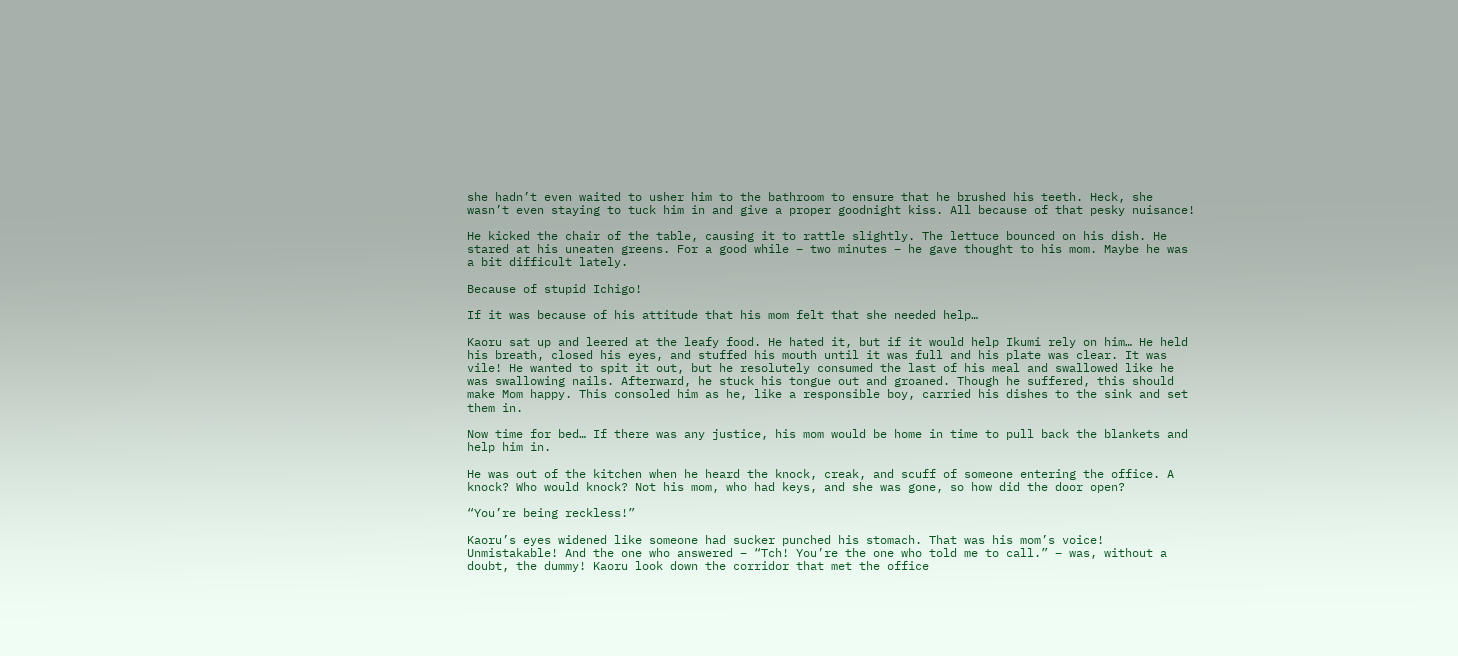she hadn’t even waited to usher him to the bathroom to ensure that he brushed his teeth. Heck, she wasn’t even staying to tuck him in and give a proper goodnight kiss. All because of that pesky nuisance!

He kicked the chair of the table, causing it to rattle slightly. The lettuce bounced on his dish. He stared at his uneaten greens. For a good while – two minutes – he gave thought to his mom. Maybe he was a bit difficult lately.

Because of stupid Ichigo!

If it was because of his attitude that his mom felt that she needed help…

Kaoru sat up and leered at the leafy food. He hated it, but if it would help Ikumi rely on him… He held his breath, closed his eyes, and stuffed his mouth until it was full and his plate was clear. It was vile! He wanted to spit it out, but he resolutely consumed the last of his meal and swallowed like he was swallowing nails. Afterward, he stuck his tongue out and groaned. Though he suffered, this should make Mom happy. This consoled him as he, like a responsible boy, carried his dishes to the sink and set them in.

Now time for bed… If there was any justice, his mom would be home in time to pull back the blankets and help him in.

He was out of the kitchen when he heard the knock, creak, and scuff of someone entering the office. A knock? Who would knock? Not his mom, who had keys, and she was gone, so how did the door open?

“You’re being reckless!”

Kaoru’s eyes widened like someone had sucker punched his stomach. That was his mom’s voice! Unmistakable! And the one who answered – “Tch! You’re the one who told me to call.” – was, without a doubt, the dummy! Kaoru look down the corridor that met the office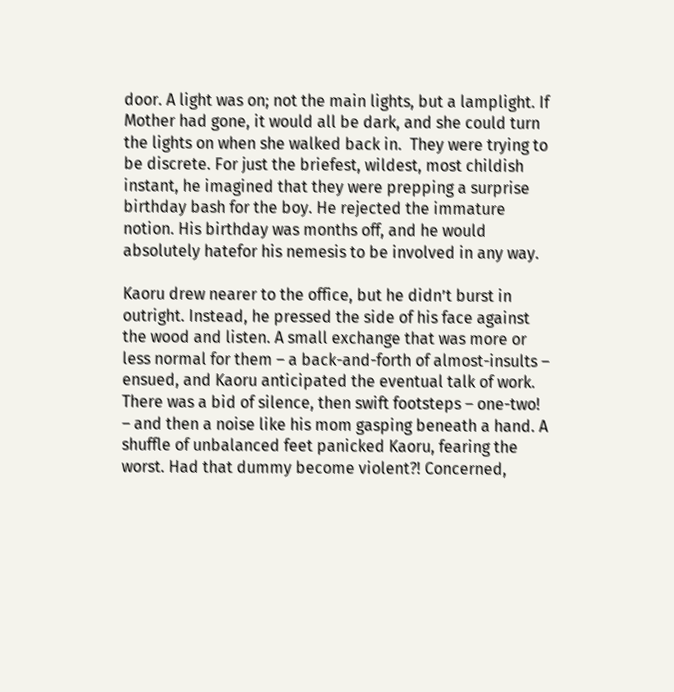door. A light was on; not the main lights, but a lamplight. If Mother had gone, it would all be dark, and she could turn the lights on when she walked back in.  They were trying to be discrete. For just the briefest, wildest, most childish instant, he imagined that they were prepping a surprise birthday bash for the boy. He rejected the immature notion. His birthday was months off, and he would absolutely hatefor his nemesis to be involved in any way.

Kaoru drew nearer to the office, but he didn’t burst in outright. Instead, he pressed the side of his face against the wood and listen. A small exchange that was more or less normal for them – a back-and-forth of almost-insults – ensued, and Kaoru anticipated the eventual talk of work. There was a bid of silence, then swift footsteps – one-two! – and then a noise like his mom gasping beneath a hand. A shuffle of unbalanced feet panicked Kaoru, fearing the worst. Had that dummy become violent?! Concerned,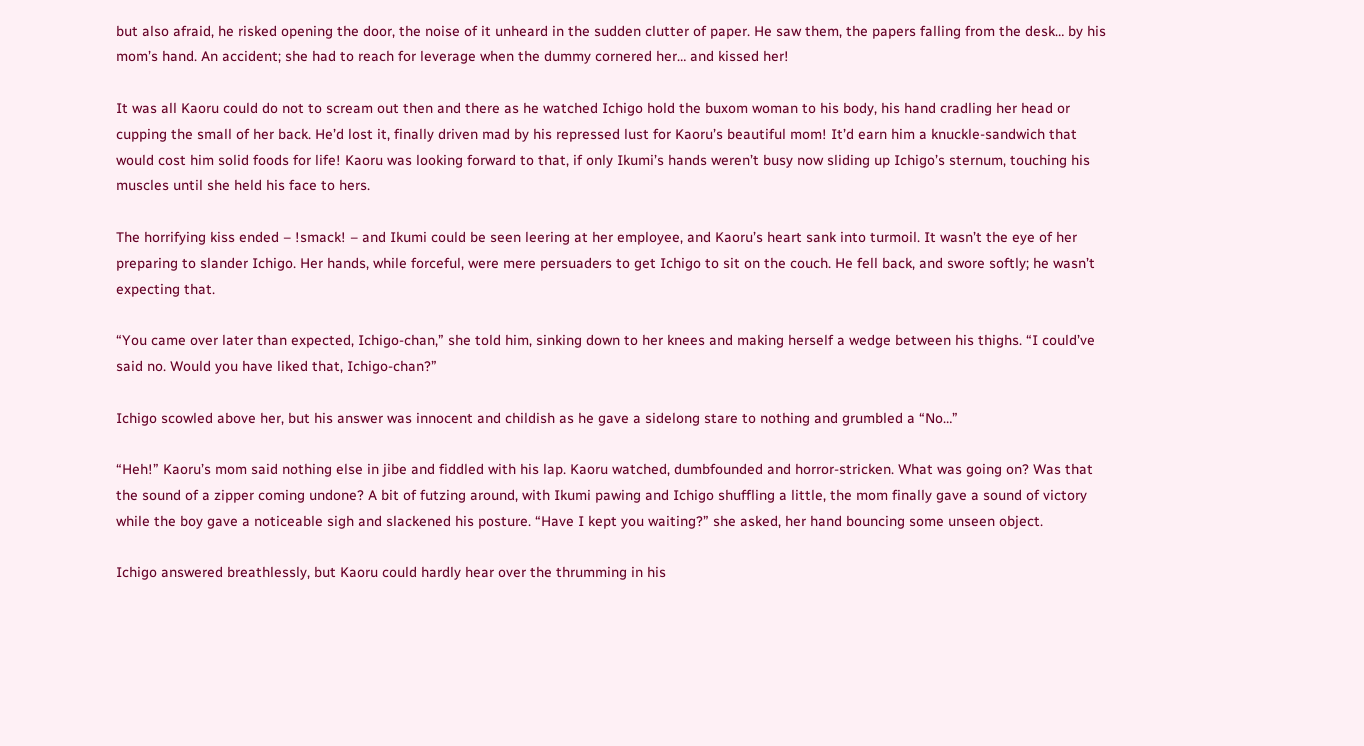but also afraid, he risked opening the door, the noise of it unheard in the sudden clutter of paper. He saw them, the papers falling from the desk… by his mom’s hand. An accident; she had to reach for leverage when the dummy cornered her… and kissed her!

It was all Kaoru could do not to scream out then and there as he watched Ichigo hold the buxom woman to his body, his hand cradling her head or cupping the small of her back. He’d lost it, finally driven mad by his repressed lust for Kaoru’s beautiful mom! It’d earn him a knuckle-sandwich that would cost him solid foods for life! Kaoru was looking forward to that, if only Ikumi’s hands weren’t busy now sliding up Ichigo’s sternum, touching his muscles until she held his face to hers.

The horrifying kiss ended – !smack! – and Ikumi could be seen leering at her employee, and Kaoru’s heart sank into turmoil. It wasn’t the eye of her preparing to slander Ichigo. Her hands, while forceful, were mere persuaders to get Ichigo to sit on the couch. He fell back, and swore softly; he wasn’t expecting that.

“You came over later than expected, Ichigo-chan,” she told him, sinking down to her knees and making herself a wedge between his thighs. “I could’ve said no. Would you have liked that, Ichigo-chan?”

Ichigo scowled above her, but his answer was innocent and childish as he gave a sidelong stare to nothing and grumbled a “No…”

“Heh!” Kaoru’s mom said nothing else in jibe and fiddled with his lap. Kaoru watched, dumbfounded and horror-stricken. What was going on? Was that the sound of a zipper coming undone? A bit of futzing around, with Ikumi pawing and Ichigo shuffling a little, the mom finally gave a sound of victory while the boy gave a noticeable sigh and slackened his posture. “Have I kept you waiting?” she asked, her hand bouncing some unseen object.

Ichigo answered breathlessly, but Kaoru could hardly hear over the thrumming in his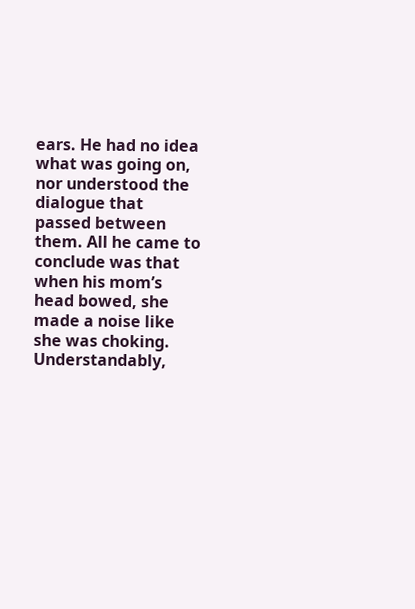ears. He had no idea what was going on, nor understood the dialogue that passed between them. All he came to conclude was that when his mom’s head bowed, she made a noise like she was choking. Understandably,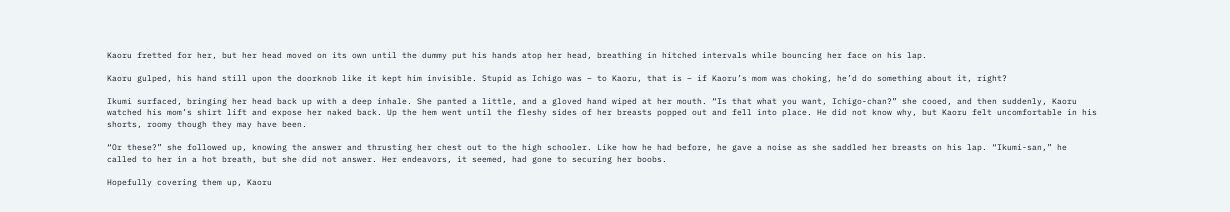Kaoru fretted for her, but her head moved on its own until the dummy put his hands atop her head, breathing in hitched intervals while bouncing her face on his lap.

Kaoru gulped, his hand still upon the doorknob like it kept him invisible. Stupid as Ichigo was – to Kaoru, that is – if Kaoru’s mom was choking, he’d do something about it, right?

Ikumi surfaced, bringing her head back up with a deep inhale. She panted a little, and a gloved hand wiped at her mouth. “Is that what you want, Ichigo-chan?” she cooed, and then suddenly, Kaoru watched his mom’s shirt lift and expose her naked back. Up the hem went until the fleshy sides of her breasts popped out and fell into place. He did not know why, but Kaoru felt uncomfortable in his shorts, roomy though they may have been.

“Or these?” she followed up, knowing the answer and thrusting her chest out to the high schooler. Like how he had before, he gave a noise as she saddled her breasts on his lap. “Ikumi-san,” he called to her in a hot breath, but she did not answer. Her endeavors, it seemed, had gone to securing her boobs.

Hopefully covering them up, Kaoru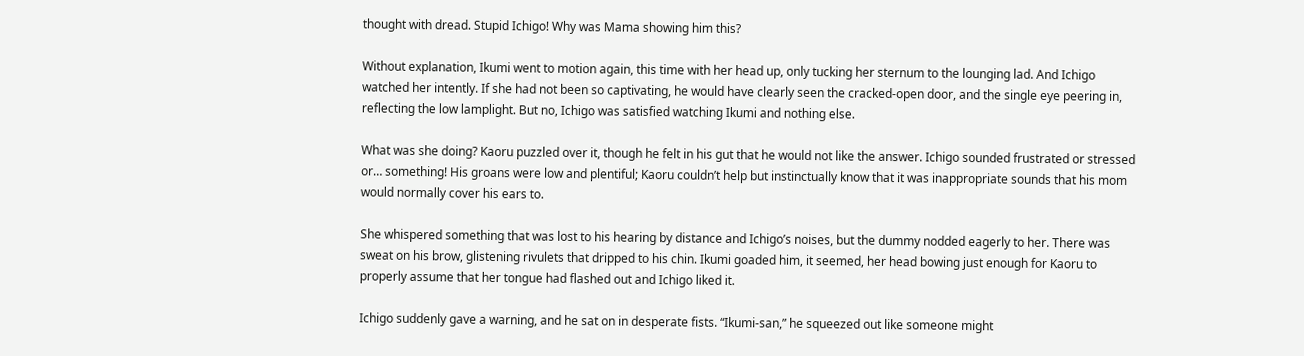thought with dread. Stupid Ichigo! Why was Mama showing him this?

Without explanation, Ikumi went to motion again, this time with her head up, only tucking her sternum to the lounging lad. And Ichigo watched her intently. If she had not been so captivating, he would have clearly seen the cracked-open door, and the single eye peering in, reflecting the low lamplight. But no, Ichigo was satisfied watching Ikumi and nothing else.

What was she doing? Kaoru puzzled over it, though he felt in his gut that he would not like the answer. Ichigo sounded frustrated or stressed or… something! His groans were low and plentiful; Kaoru couldn’t help but instinctually know that it was inappropriate sounds that his mom would normally cover his ears to.

She whispered something that was lost to his hearing by distance and Ichigo’s noises, but the dummy nodded eagerly to her. There was sweat on his brow, glistening rivulets that dripped to his chin. Ikumi goaded him, it seemed, her head bowing just enough for Kaoru to properly assume that her tongue had flashed out and Ichigo liked it.

Ichigo suddenly gave a warning, and he sat on in desperate fists. “Ikumi-san,” he squeezed out like someone might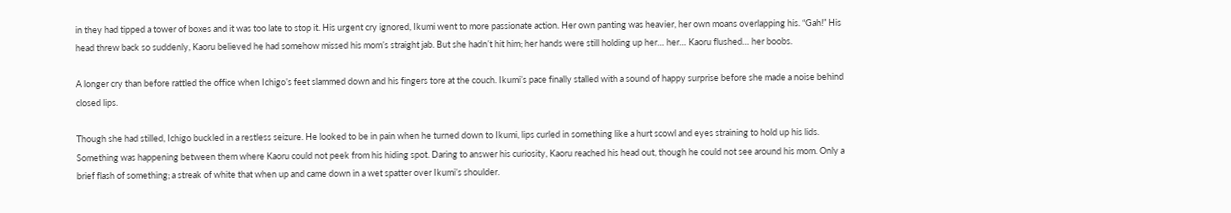in they had tipped a tower of boxes and it was too late to stop it. His urgent cry ignored, Ikumi went to more passionate action. Her own panting was heavier, her own moans overlapping his. “Gah!” His head threw back so suddenly, Kaoru believed he had somehow missed his mom’s straight jab. But she hadn’t hit him; her hands were still holding up her… her… Kaoru flushed… her boobs.

A longer cry than before rattled the office when Ichigo’s feet slammed down and his fingers tore at the couch. Ikumi’s pace finally stalled with a sound of happy surprise before she made a noise behind closed lips.

Though she had stilled, Ichigo buckled in a restless seizure. He looked to be in pain when he turned down to Ikumi, lips curled in something like a hurt scowl and eyes straining to hold up his lids. Something was happening between them where Kaoru could not peek from his hiding spot. Daring to answer his curiosity, Kaoru reached his head out, though he could not see around his mom. Only a brief flash of something; a streak of white that when up and came down in a wet spatter over Ikumi’s shoulder.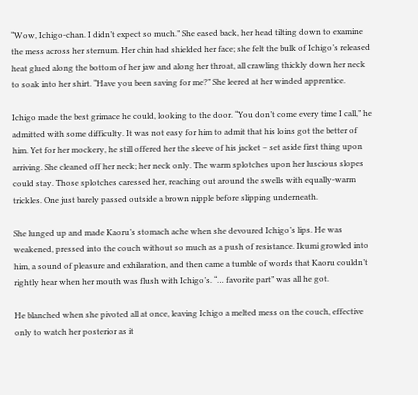“Wow, Ichigo-chan. I didn’t expect so much.” She eased back, her head tilting down to examine the mess across her sternum. Her chin had shielded her face; she felt the bulk of Ichigo’s released heat glued along the bottom of her jaw and along her throat, all crawling thickly down her neck to soak into her shirt. “Have you been saving for me?” She leered at her winded apprentice.

Ichigo made the best grimace he could, looking to the door. “You don’t come every time I call,” he admitted with some difficulty. It was not easy for him to admit that his loins got the better of him. Yet for her mockery, he still offered her the sleeve of his jacket – set aside first thing upon arriving. She cleaned off her neck; her neck only. The warm splotches upon her luscious slopes could stay. Those splotches caressed her, reaching out around the swells with equally-warm trickles. One just barely passed outside a brown nipple before slipping underneath.

She lunged up and made Kaoru’s stomach ache when she devoured Ichigo’s lips. He was weakened, pressed into the couch without so much as a push of resistance. Ikumi growled into him, a sound of pleasure and exhilaration, and then came a tumble of words that Kaoru couldn’t rightly hear when her mouth was flush with Ichigo’s. “… favorite part” was all he got.

He blanched when she pivoted all at once, leaving Ichigo a melted mess on the couch, effective only to watch her posterior as it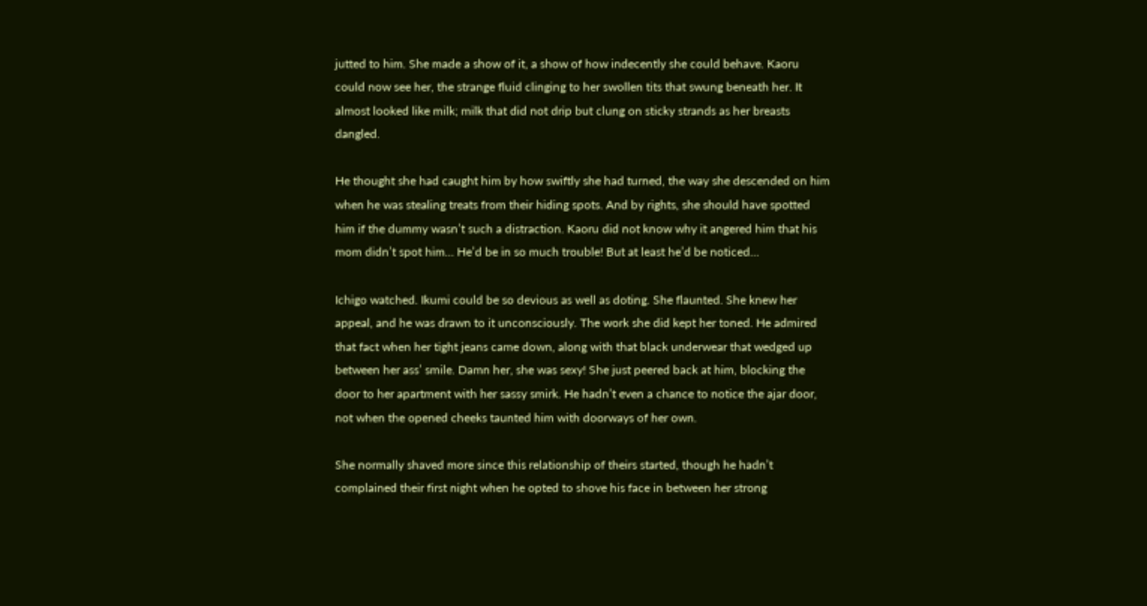jutted to him. She made a show of it, a show of how indecently she could behave. Kaoru could now see her, the strange fluid clinging to her swollen tits that swung beneath her. It almost looked like milk; milk that did not drip but clung on sticky strands as her breasts dangled.

He thought she had caught him by how swiftly she had turned, the way she descended on him when he was stealing treats from their hiding spots. And by rights, she should have spotted him if the dummy wasn’t such a distraction. Kaoru did not know why it angered him that his mom didn’t spot him… He’d be in so much trouble! But at least he’d be noticed…

Ichigo watched. Ikumi could be so devious as well as doting. She flaunted. She knew her appeal, and he was drawn to it unconsciously. The work she did kept her toned. He admired that fact when her tight jeans came down, along with that black underwear that wedged up between her ass’ smile. Damn her, she was sexy! She just peered back at him, blocking the door to her apartment with her sassy smirk. He hadn’t even a chance to notice the ajar door, not when the opened cheeks taunted him with doorways of her own.

She normally shaved more since this relationship of theirs started, though he hadn’t complained their first night when he opted to shove his face in between her strong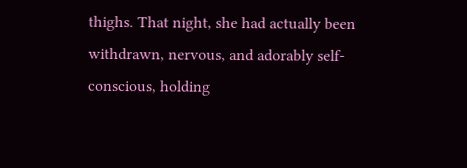thighs. That night, she had actually been withdrawn, nervous, and adorably self-conscious, holding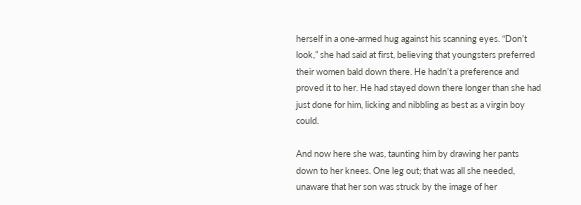herself in a one-armed hug against his scanning eyes. “Don’t look,” she had said at first, believing that youngsters preferred their women bald down there. He hadn’t a preference and proved it to her. He had stayed down there longer than she had just done for him, licking and nibbling as best as a virgin boy could.

And now here she was, taunting him by drawing her pants down to her knees. One leg out; that was all she needed, unaware that her son was struck by the image of her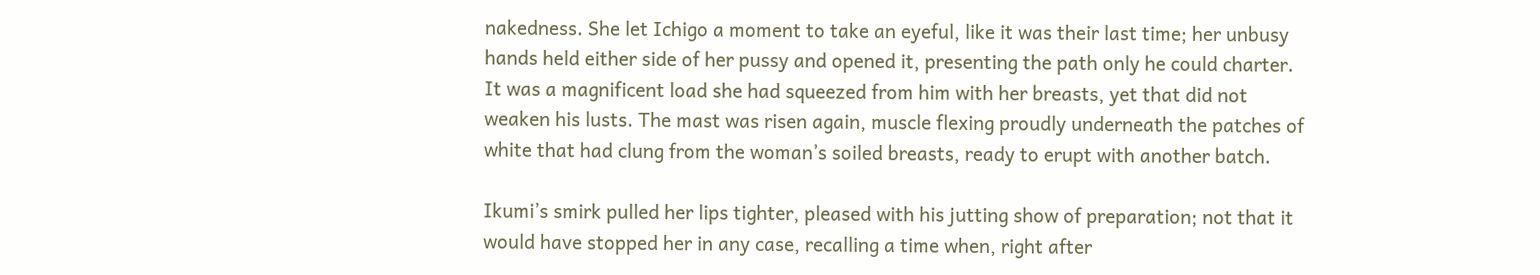nakedness. She let Ichigo a moment to take an eyeful, like it was their last time; her unbusy hands held either side of her pussy and opened it, presenting the path only he could charter. It was a magnificent load she had squeezed from him with her breasts, yet that did not weaken his lusts. The mast was risen again, muscle flexing proudly underneath the patches of white that had clung from the woman’s soiled breasts, ready to erupt with another batch.

Ikumi’s smirk pulled her lips tighter, pleased with his jutting show of preparation; not that it would have stopped her in any case, recalling a time when, right after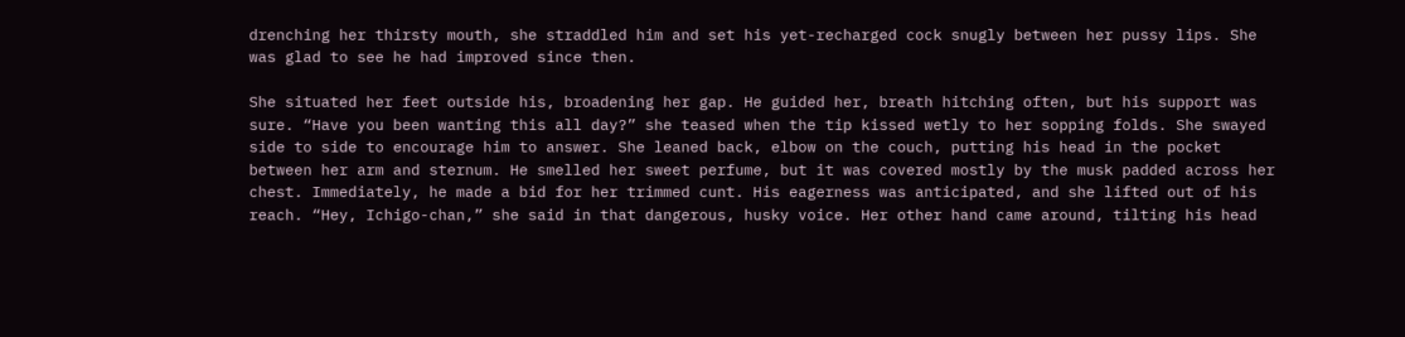drenching her thirsty mouth, she straddled him and set his yet-recharged cock snugly between her pussy lips. She was glad to see he had improved since then.

She situated her feet outside his, broadening her gap. He guided her, breath hitching often, but his support was sure. “Have you been wanting this all day?” she teased when the tip kissed wetly to her sopping folds. She swayed side to side to encourage him to answer. She leaned back, elbow on the couch, putting his head in the pocket between her arm and sternum. He smelled her sweet perfume, but it was covered mostly by the musk padded across her chest. Immediately, he made a bid for her trimmed cunt. His eagerness was anticipated, and she lifted out of his reach. “Hey, Ichigo-chan,” she said in that dangerous, husky voice. Her other hand came around, tilting his head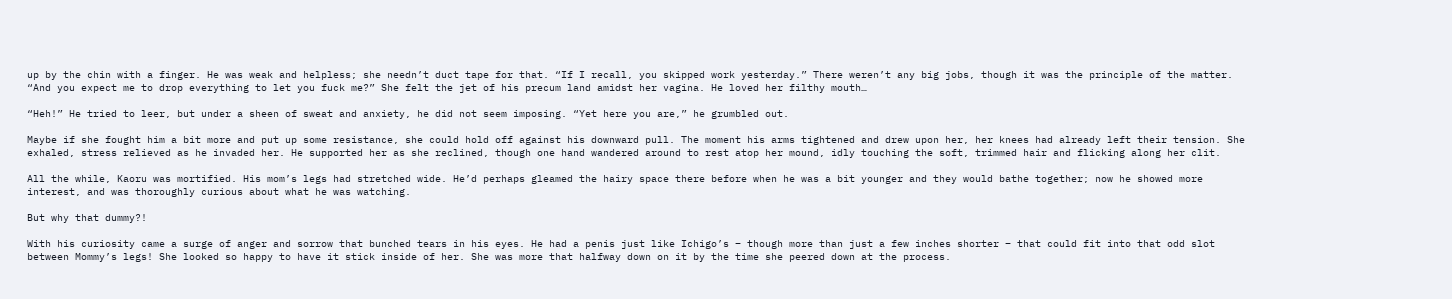up by the chin with a finger. He was weak and helpless; she needn’t duct tape for that. “If I recall, you skipped work yesterday.” There weren’t any big jobs, though it was the principle of the matter. “And you expect me to drop everything to let you fuck me?” She felt the jet of his precum land amidst her vagina. He loved her filthy mouth…

“Heh!” He tried to leer, but under a sheen of sweat and anxiety, he did not seem imposing. “Yet here you are,” he grumbled out.

Maybe if she fought him a bit more and put up some resistance, she could hold off against his downward pull. The moment his arms tightened and drew upon her, her knees had already left their tension. She exhaled, stress relieved as he invaded her. He supported her as she reclined, though one hand wandered around to rest atop her mound, idly touching the soft, trimmed hair and flicking along her clit.

All the while, Kaoru was mortified. His mom’s legs had stretched wide. He’d perhaps gleamed the hairy space there before when he was a bit younger and they would bathe together; now he showed more interest, and was thoroughly curious about what he was watching.

But why that dummy?!

With his curiosity came a surge of anger and sorrow that bunched tears in his eyes. He had a penis just like Ichigo’s – though more than just a few inches shorter – that could fit into that odd slot between Mommy’s legs! She looked so happy to have it stick inside of her. She was more that halfway down on it by the time she peered down at the process.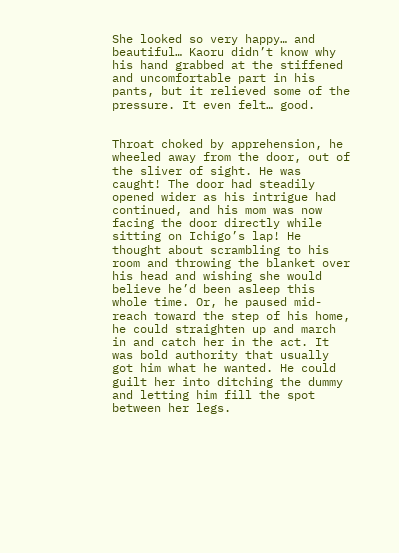She looked so very happy… and beautiful… Kaoru didn’t know why his hand grabbed at the stiffened and uncomfortable part in his pants, but it relieved some of the pressure. It even felt… good.


Throat choked by apprehension, he wheeled away from the door, out of the sliver of sight. He was caught! The door had steadily opened wider as his intrigue had continued, and his mom was now facing the door directly while sitting on Ichigo’s lap! He thought about scrambling to his room and throwing the blanket over his head and wishing she would believe he’d been asleep this whole time. Or, he paused mid-reach toward the step of his home, he could straighten up and march in and catch her in the act. It was bold authority that usually got him what he wanted. He could guilt her into ditching the dummy and letting him fill the spot between her legs.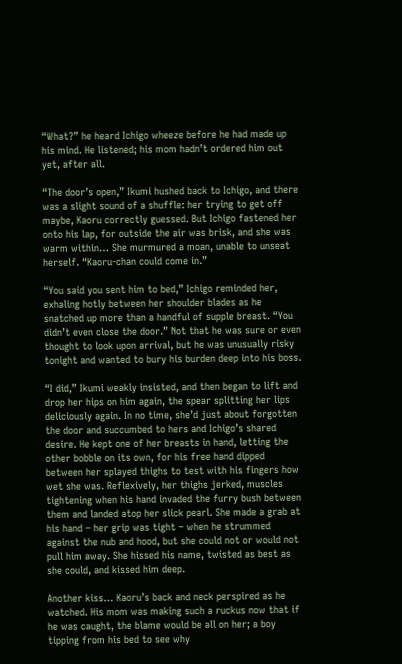“What?” he heard Ichigo wheeze before he had made up his mind. He listened; his mom hadn’t ordered him out yet, after all.

“The door’s open,” Ikumi hushed back to Ichigo, and there was a slight sound of a shuffle: her trying to get off maybe, Kaoru correctly guessed. But Ichigo fastened her onto his lap, for outside the air was brisk, and she was warm within… She murmured a moan, unable to unseat herself. “Kaoru-chan could come in.”

“You said you sent him to bed,” Ichigo reminded her, exhaling hotly between her shoulder blades as he snatched up more than a handful of supple breast. “You didn’t even close the door.” Not that he was sure or even thought to look upon arrival, but he was unusually risky tonight and wanted to bury his burden deep into his boss.

“I did,” Ikumi weakly insisted, and then began to lift and drop her hips on him again, the spear splitting her lips deliciously again. In no time, she’d just about forgotten the door and succumbed to hers and Ichigo’s shared desire. He kept one of her breasts in hand, letting the other bobble on its own, for his free hand dipped between her splayed thighs to test with his fingers how wet she was. Reflexively, her thighs jerked, muscles tightening when his hand invaded the furry bush between them and landed atop her slick pearl. She made a grab at his hand – her grip was tight – when he strummed against the nub and hood, but she could not or would not pull him away. She hissed his name, twisted as best as she could, and kissed him deep.

Another kiss… Kaoru’s back and neck perspired as he watched. His mom was making such a ruckus now that if he was caught, the blame would be all on her; a boy tipping from his bed to see why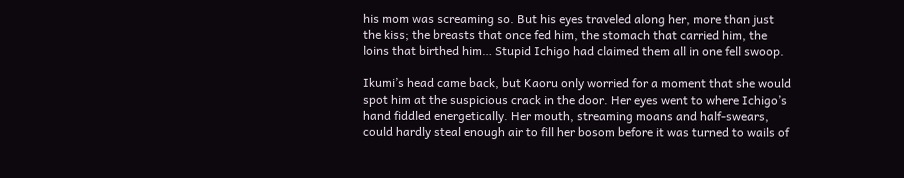his mom was screaming so. But his eyes traveled along her, more than just the kiss; the breasts that once fed him, the stomach that carried him, the loins that birthed him… Stupid Ichigo had claimed them all in one fell swoop.

Ikumi’s head came back, but Kaoru only worried for a moment that she would spot him at the suspicious crack in the door. Her eyes went to where Ichigo’s hand fiddled energetically. Her mouth, streaming moans and half-swears, could hardly steal enough air to fill her bosom before it was turned to wails of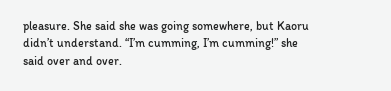pleasure. She said she was going somewhere, but Kaoru didn’t understand. “I’m cumming, I’m cumming!” she said over and over.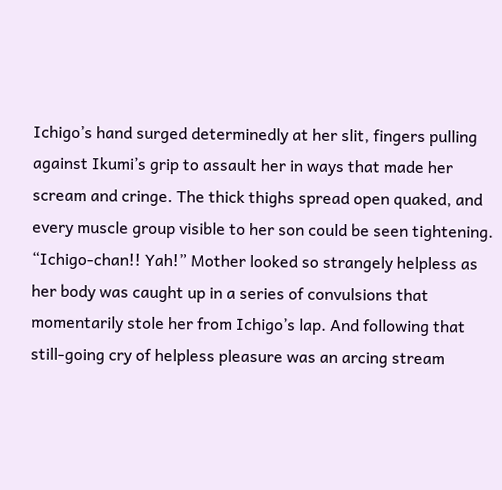Ichigo’s hand surged determinedly at her slit, fingers pulling against Ikumi’s grip to assault her in ways that made her scream and cringe. The thick thighs spread open quaked, and every muscle group visible to her son could be seen tightening. “Ichigo-chan!! Yah!” Mother looked so strangely helpless as her body was caught up in a series of convulsions that momentarily stole her from Ichigo’s lap. And following that still-going cry of helpless pleasure was an arcing stream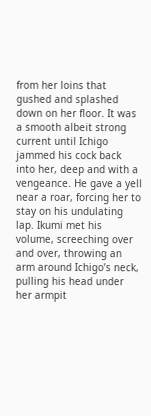from her loins that gushed and splashed down on her floor. It was a smooth albeit strong current until Ichigo jammed his cock back into her, deep and with a vengeance. He gave a yell near a roar, forcing her to stay on his undulating lap. Ikumi met his volume, screeching over and over, throwing an arm around Ichigo’s neck, pulling his head under her armpit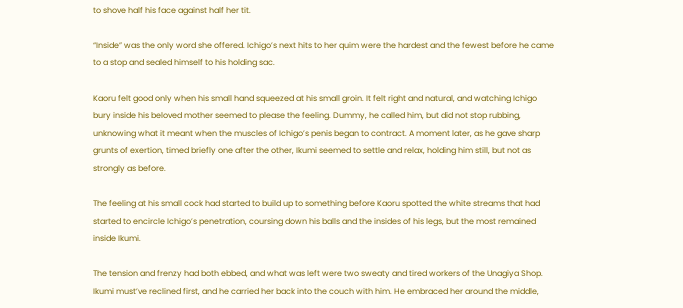to shove half his face against half her tit.

“Inside” was the only word she offered. Ichigo’s next hits to her quim were the hardest and the fewest before he came to a stop and sealed himself to his holding sac.

Kaoru felt good only when his small hand squeezed at his small groin. It felt right and natural, and watching Ichigo bury inside his beloved mother seemed to please the feeling. Dummy, he called him, but did not stop rubbing, unknowing what it meant when the muscles of Ichigo’s penis began to contract. A moment later, as he gave sharp grunts of exertion, timed briefly one after the other, Ikumi seemed to settle and relax, holding him still, but not as strongly as before.

The feeling at his small cock had started to build up to something before Kaoru spotted the white streams that had started to encircle Ichigo’s penetration, coursing down his balls and the insides of his legs, but the most remained inside Ikumi.

The tension and frenzy had both ebbed, and what was left were two sweaty and tired workers of the Unagiya Shop. Ikumi must’ve reclined first, and he carried her back into the couch with him. He embraced her around the middle,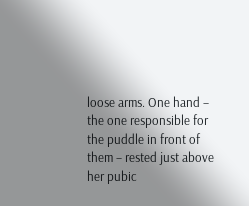loose arms. One hand – the one responsible for the puddle in front of them – rested just above her pubic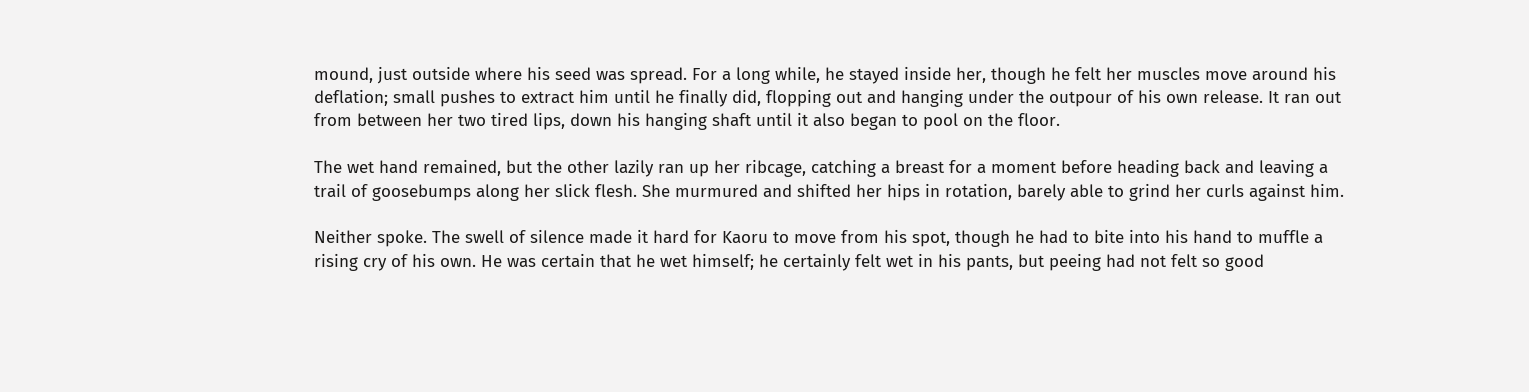mound, just outside where his seed was spread. For a long while, he stayed inside her, though he felt her muscles move around his deflation; small pushes to extract him until he finally did, flopping out and hanging under the outpour of his own release. It ran out from between her two tired lips, down his hanging shaft until it also began to pool on the floor.

The wet hand remained, but the other lazily ran up her ribcage, catching a breast for a moment before heading back and leaving a trail of goosebumps along her slick flesh. She murmured and shifted her hips in rotation, barely able to grind her curls against him.

Neither spoke. The swell of silence made it hard for Kaoru to move from his spot, though he had to bite into his hand to muffle a rising cry of his own. He was certain that he wet himself; he certainly felt wet in his pants, but peeing had not felt so good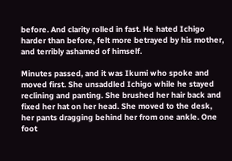before. And clarity rolled in fast. He hated Ichigo harder than before, felt more betrayed by his mother, and terribly ashamed of himself.

Minutes passed, and it was Ikumi who spoke and moved first. She unsaddled Ichigo while he stayed reclining and panting. She brushed her hair back and fixed her hat on her head. She moved to the desk, her pants dragging behind her from one ankle. One foot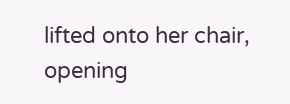lifted onto her chair, opening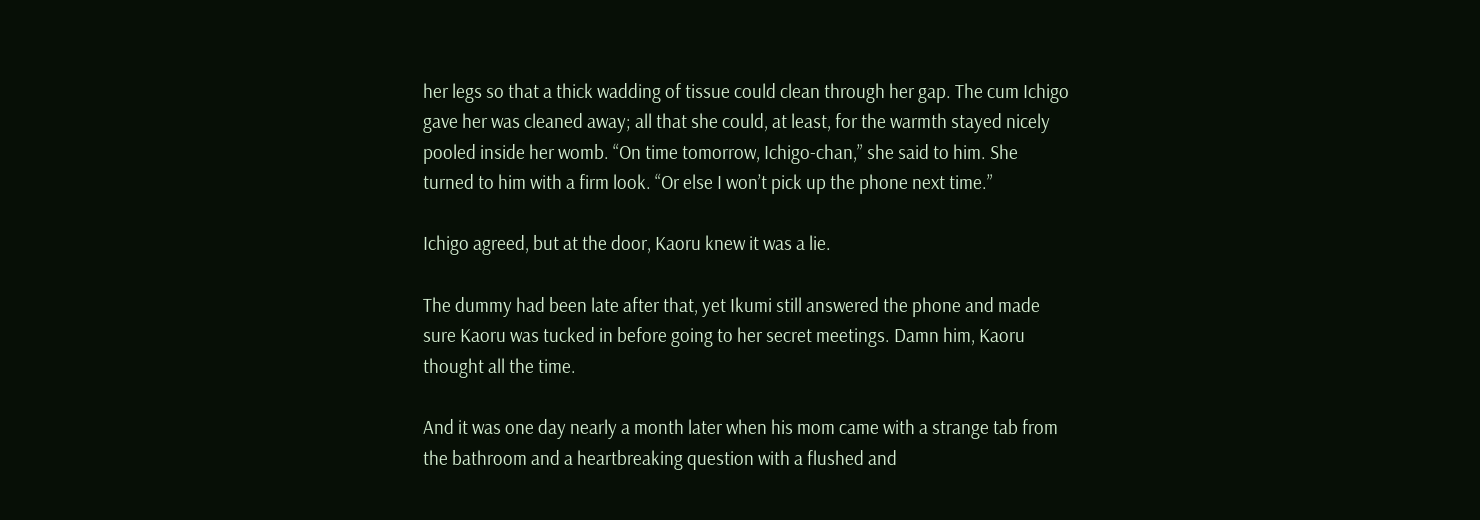her legs so that a thick wadding of tissue could clean through her gap. The cum Ichigo gave her was cleaned away; all that she could, at least, for the warmth stayed nicely pooled inside her womb. “On time tomorrow, Ichigo-chan,” she said to him. She turned to him with a firm look. “Or else I won’t pick up the phone next time.”

Ichigo agreed, but at the door, Kaoru knew it was a lie.

The dummy had been late after that, yet Ikumi still answered the phone and made sure Kaoru was tucked in before going to her secret meetings. Damn him, Kaoru thought all the time.

And it was one day nearly a month later when his mom came with a strange tab from the bathroom and a heartbreaking question with a flushed and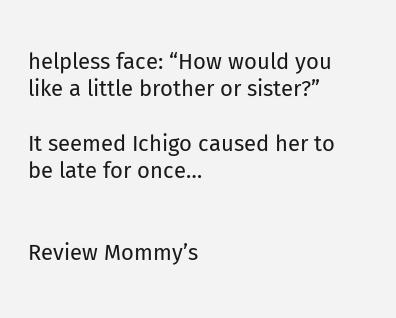helpless face: “How would you like a little brother or sister?”

It seemed Ichigo caused her to be late for once…


Review Mommy’s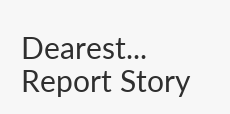Dearest...
Report Story